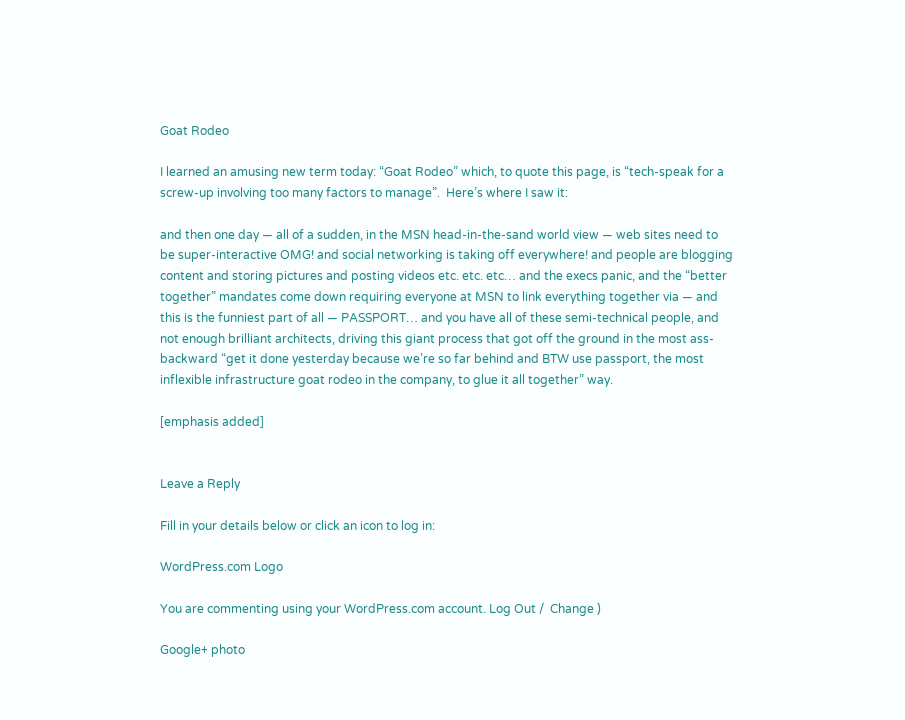Goat Rodeo

I learned an amusing new term today: “Goat Rodeo” which, to quote this page, is “tech-speak for a screw-up involving too many factors to manage”.  Here’s where I saw it:

and then one day — all of a sudden, in the MSN head-in-the-sand world view — web sites need to be super-interactive OMG! and social networking is taking off everywhere! and people are blogging content and storing pictures and posting videos etc. etc. etc… and the execs panic, and the “better together” mandates come down requiring everyone at MSN to link everything together via — and this is the funniest part of all — PASSPORT… and you have all of these semi-technical people, and not enough brilliant architects, driving this giant process that got off the ground in the most ass-backward “get it done yesterday because we’re so far behind and BTW use passport, the most inflexible infrastructure goat rodeo in the company, to glue it all together” way.

[emphasis added]


Leave a Reply

Fill in your details below or click an icon to log in:

WordPress.com Logo

You are commenting using your WordPress.com account. Log Out /  Change )

Google+ photo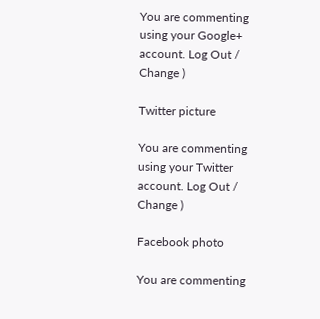You are commenting using your Google+ account. Log Out /  Change )

Twitter picture

You are commenting using your Twitter account. Log Out /  Change )

Facebook photo

You are commenting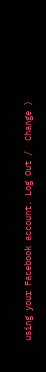using your Facebook account. Log Out /  Change )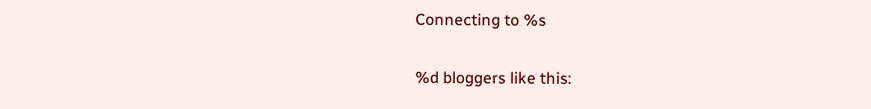Connecting to %s

%d bloggers like this: